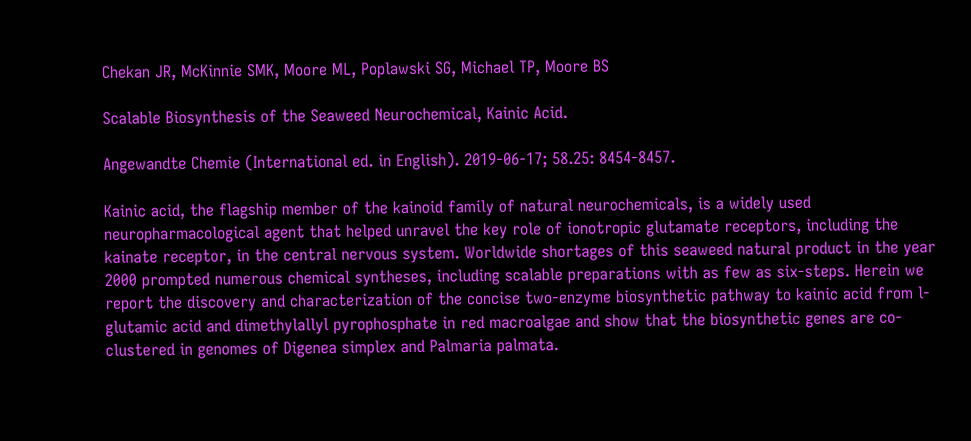Chekan JR, McKinnie SMK, Moore ML, Poplawski SG, Michael TP, Moore BS

Scalable Biosynthesis of the Seaweed Neurochemical, Kainic Acid.

Angewandte Chemie (International ed. in English). 2019-06-17; 58.25: 8454-8457.

Kainic acid, the flagship member of the kainoid family of natural neurochemicals, is a widely used neuropharmacological agent that helped unravel the key role of ionotropic glutamate receptors, including the kainate receptor, in the central nervous system. Worldwide shortages of this seaweed natural product in the year 2000 prompted numerous chemical syntheses, including scalable preparations with as few as six-steps. Herein we report the discovery and characterization of the concise two-enzyme biosynthetic pathway to kainic acid from l-glutamic acid and dimethylallyl pyrophosphate in red macroalgae and show that the biosynthetic genes are co-clustered in genomes of Digenea simplex and Palmaria palmata.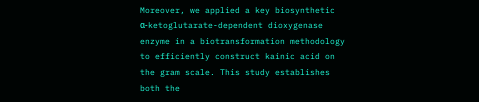Moreover, we applied a key biosynthetic α-ketoglutarate-dependent dioxygenase enzyme in a biotransformation methodology to efficiently construct kainic acid on the gram scale. This study establishes both the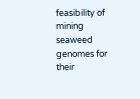feasibility of mining seaweed genomes for their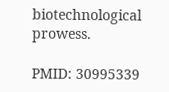biotechnological prowess.

PMID: 30995339